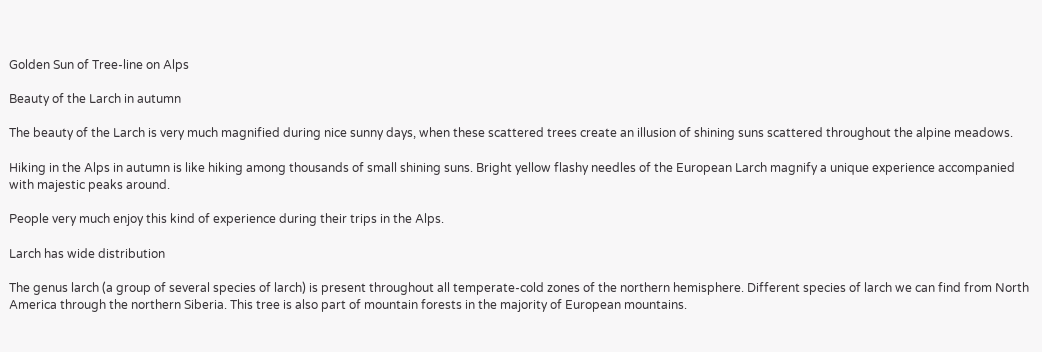Golden Sun of Tree-line on Alps

Beauty of the Larch in autumn

The beauty of the Larch is very much magnified during nice sunny days, when these scattered trees create an illusion of shining suns scattered throughout the alpine meadows.

Hiking in the Alps in autumn is like hiking among thousands of small shining suns. Bright yellow flashy needles of the European Larch magnify a unique experience accompanied with majestic peaks around.

People very much enjoy this kind of experience during their trips in the Alps.

Larch has wide distribution

The genus larch (a group of several species of larch) is present throughout all temperate-cold zones of the northern hemisphere. Different species of larch we can find from North America through the northern Siberia. This tree is also part of mountain forests in the majority of European mountains.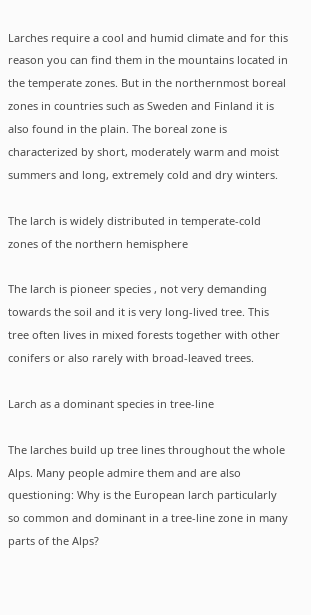Larches require a cool and humid climate and for this reason you can find them in the mountains located in the temperate zones. But in the northernmost boreal zones in countries such as Sweden and Finland it is also found in the plain. The boreal zone is characterized by short, moderately warm and moist summers and long, extremely cold and dry winters.

The larch is widely distributed in temperate-cold zones of the northern hemisphere

The larch is pioneer species , not very demanding towards the soil and it is very long-lived tree. This tree often lives in mixed forests together with other conifers or also rarely with broad-leaved trees.

Larch as a dominant species in tree-line

The larches build up tree lines throughout the whole Alps. Many people admire them and are also questioning: Why is the European larch particularly so common and dominant in a tree-line zone in many parts of the Alps?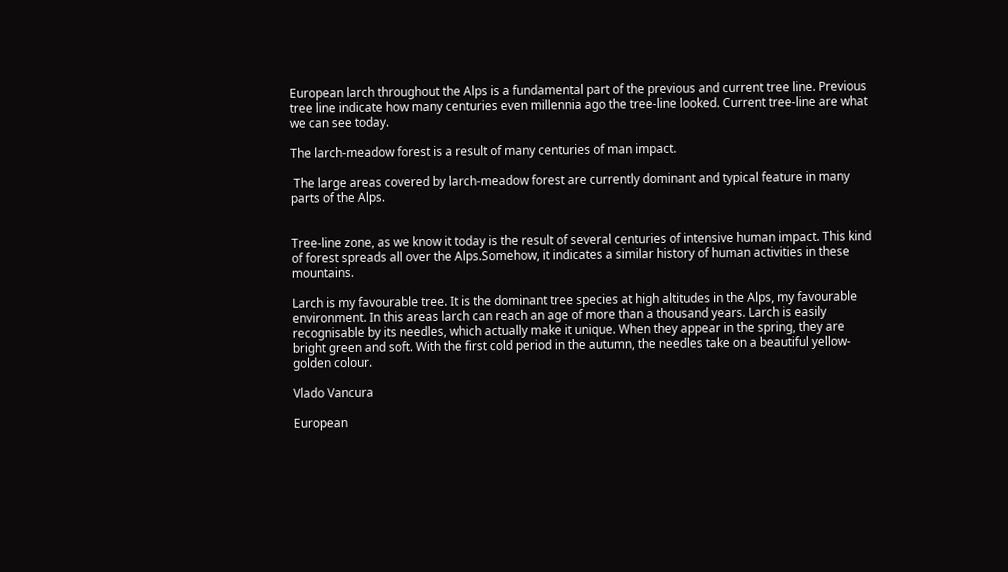European larch throughout the Alps is a fundamental part of the previous and current tree line. Previous tree line indicate how many centuries even millennia ago the tree-line looked. Current tree-line are what we can see today.

The larch-meadow forest is a result of many centuries of man impact.

 The large areas covered by larch-meadow forest are currently dominant and typical feature in many parts of the Alps.


Tree-line zone, as we know it today is the result of several centuries of intensive human impact. This kind of forest spreads all over the Alps.Somehow, it indicates a similar history of human activities in these mountains.

Larch is my favourable tree. It is the dominant tree species at high altitudes in the Alps, my favourable environment. In this areas larch can reach an age of more than a thousand years. Larch is easily recognisable by its needles, which actually make it unique. When they appear in the spring, they are bright green and soft. With the first cold period in the autumn, the needles take on a beautiful yellow-golden colour.

Vlado Vancura

European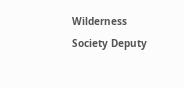Wilderness Society Deputy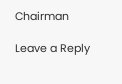Chairman

Leave a Reply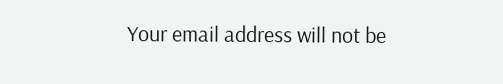Your email address will not be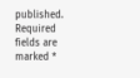published. Required fields are marked *